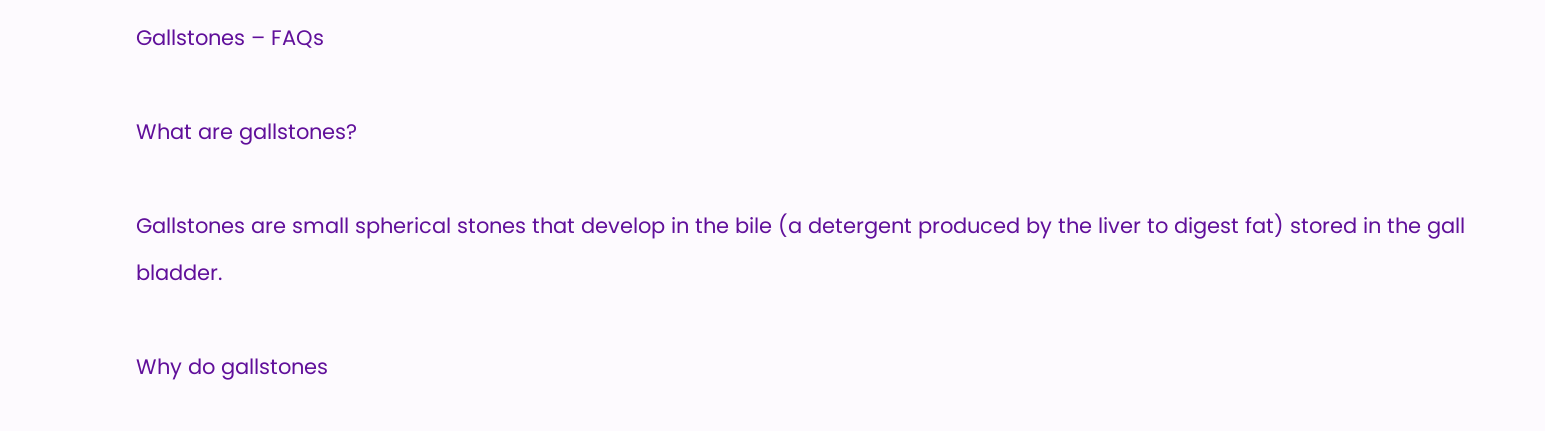Gallstones – FAQs

What are gallstones?

Gallstones are small spherical stones that develop in the bile (a detergent produced by the liver to digest fat) stored in the gall bladder.

Why do gallstones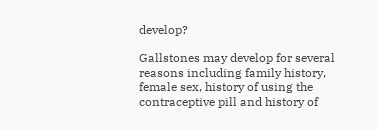develop?

Gallstones may develop for several reasons including family history, female sex, history of using the contraceptive pill and history of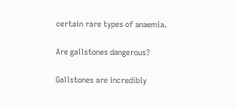certain rare types of anaemia.

Are gallstones dangerous?

Gallstones are incredibly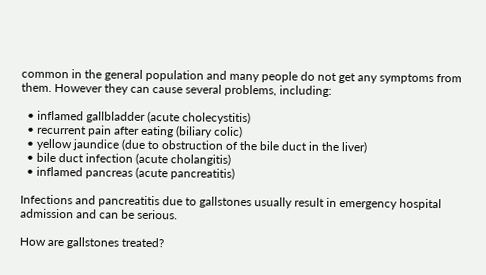common in the general population and many people do not get any symptoms from them. However they can cause several problems, including:

  • inflamed gallbladder (acute cholecystitis)
  • recurrent pain after eating (biliary colic)
  • yellow jaundice (due to obstruction of the bile duct in the liver)
  • bile duct infection (acute cholangitis)
  • inflamed pancreas (acute pancreatitis)

Infections and pancreatitis due to gallstones usually result in emergency hospital admission and can be serious.

How are gallstones treated?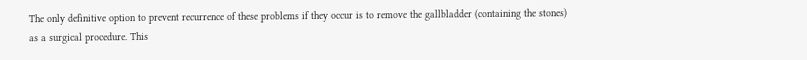The only definitive option to prevent recurrence of these problems if they occur is to remove the gallbladder (containing the stones) as a surgical procedure. This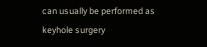can usually be performed as keyhole surgery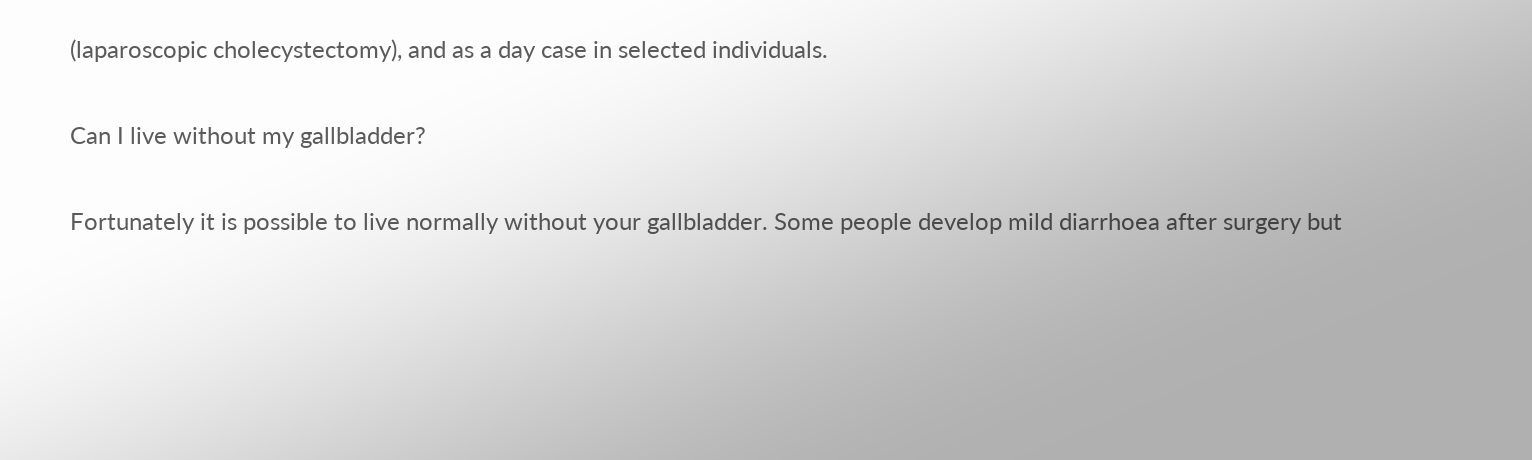(laparoscopic cholecystectomy), and as a day case in selected individuals.

Can I live without my gallbladder?

Fortunately it is possible to live normally without your gallbladder. Some people develop mild diarrhoea after surgery but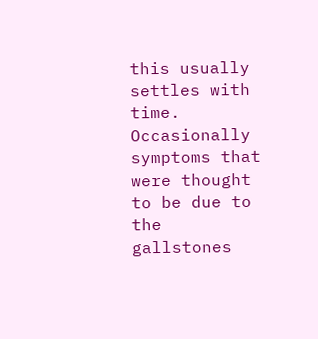this usually settles with time. Occasionally symptoms that were thought to be due to the gallstones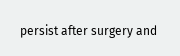persist after surgery and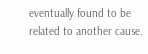eventually found to be related to another cause.